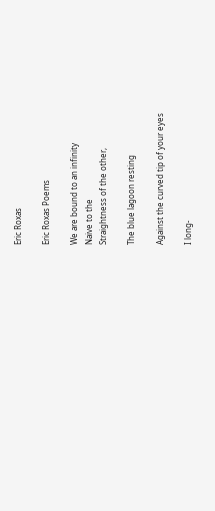Eric Roxas

Eric Roxas Poems

We are bound to an infinity
Naive to the
Straightness of the other,

The blue lagoon resting

Against the curved tip of your eyes

I long-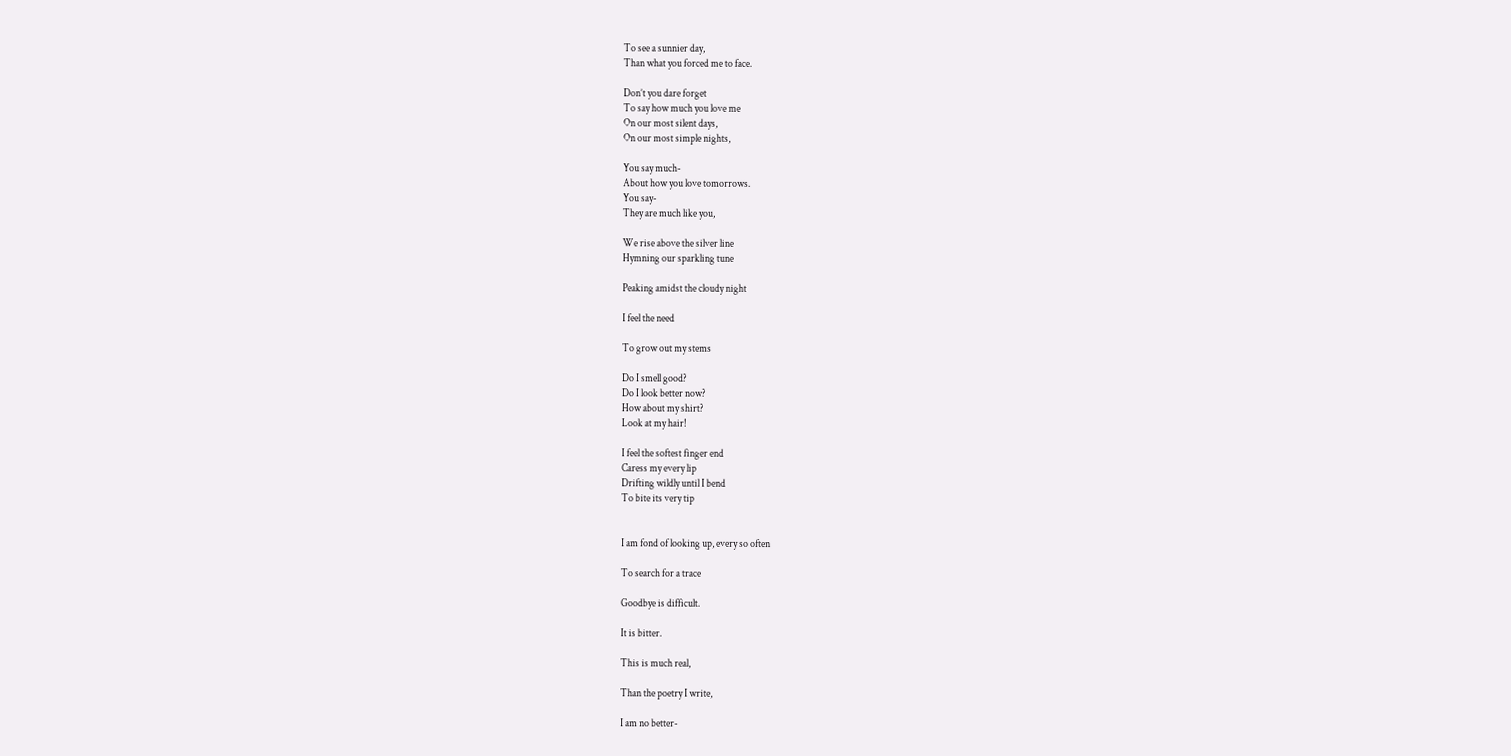To see a sunnier day,
Than what you forced me to face.

Don’t you dare forget
To say how much you love me
On our most silent days,
On our most simple nights,

You say much-
About how you love tomorrows.
You say-
They are much like you,

We rise above the silver line
Hymning our sparkling tune

Peaking amidst the cloudy night

I feel the need

To grow out my stems

Do I smell good?
Do I look better now?
How about my shirt?
Look at my hair!

I feel the softest finger end
Caress my every lip
Drifting wildly until I bend
To bite its very tip


I am fond of looking up, every so often

To search for a trace

Goodbye is difficult.

It is bitter.

This is much real,

Than the poetry I write,

I am no better-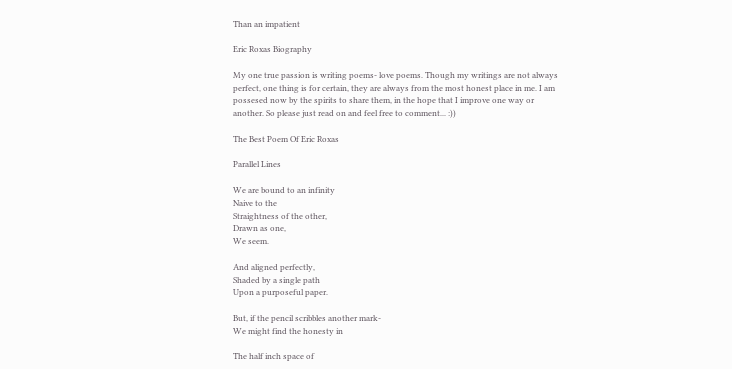Than an impatient

Eric Roxas Biography

My one true passion is writing poems- love poems. Though my writings are not always perfect, one thing is for certain, they are always from the most honest place in me. I am possesed now by the spirits to share them, in the hope that I improve one way or another. So please just read on and feel free to comment... :))

The Best Poem Of Eric Roxas

Parallel Lines

We are bound to an infinity
Naive to the
Straightness of the other,
Drawn as one,
We seem.

And aligned perfectly,
Shaded by a single path
Upon a purposeful paper.

But, if the pencil scribbles another mark-
We might find the honesty in

The half inch space of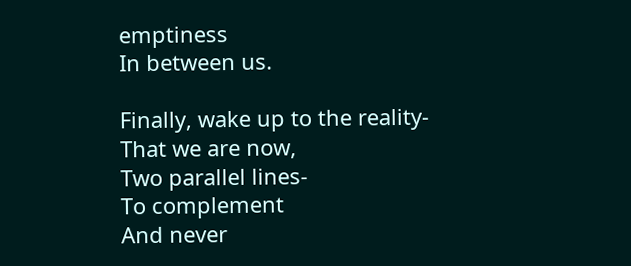emptiness
In between us.

Finally, wake up to the reality-
That we are now,
Two parallel lines-
To complement
And never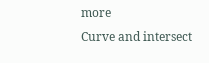more
Curve and intersect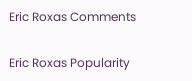Eric Roxas Comments

Eric Roxas Popularity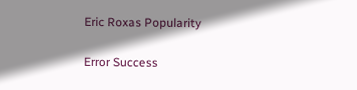Eric Roxas Popularity

Error Success